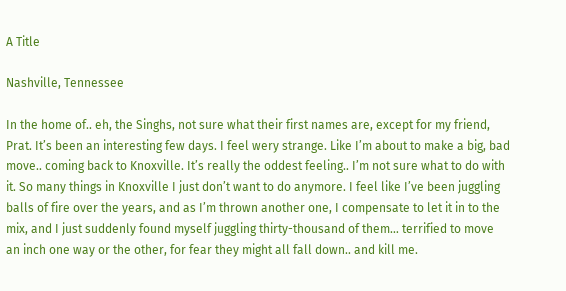A Title

Nashville, Tennessee

In the home of.. eh, the Singhs, not sure what their first names are, except for my friend, Prat. It’s been an interesting few days. I feel wery strange. Like I’m about to make a big, bad move.. coming back to Knoxville. It’s really the oddest feeling.. I’m not sure what to do with it. So many things in Knoxville I just don’t want to do anymore. I feel like I’ve been juggling balls of fire over the years, and as I’m thrown another one, I compensate to let it in to the mix, and I just suddenly found myself juggling thirty-thousand of them… terrified to move an inch one way or the other, for fear they might all fall down.. and kill me.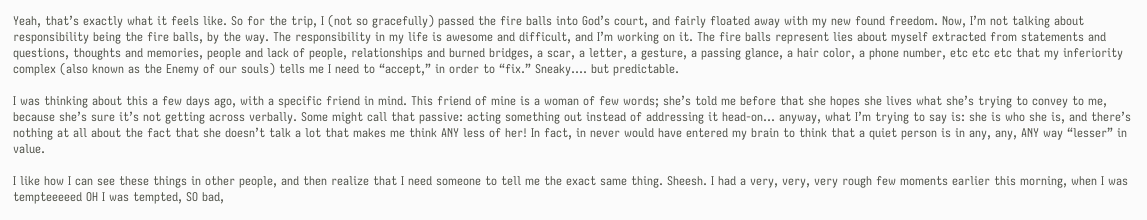Yeah, that’s exactly what it feels like. So for the trip, I (not so gracefully) passed the fire balls into God’s court, and fairly floated away with my new found freedom. Now, I’m not talking about responsibility being the fire balls, by the way. The responsibility in my life is awesome and difficult, and I’m working on it. The fire balls represent lies about myself extracted from statements and questions, thoughts and memories, people and lack of people, relationships and burned bridges, a scar, a letter, a gesture, a passing glance, a hair color, a phone number, etc etc etc that my inferiority complex (also known as the Enemy of our souls) tells me I need to “accept,” in order to “fix.” Sneaky…. but predictable.

I was thinking about this a few days ago, with a specific friend in mind. This friend of mine is a woman of few words; she’s told me before that she hopes she lives what she’s trying to convey to me, because she’s sure it’s not getting across verbally. Some might call that passive: acting something out instead of addressing it head-on… anyway, what I’m trying to say is: she is who she is, and there’s nothing at all about the fact that she doesn’t talk a lot that makes me think ANY less of her! In fact, in never would have entered my brain to think that a quiet person is in any, any, ANY way “lesser” in value.

I like how I can see these things in other people, and then realize that I need someone to tell me the exact same thing. Sheesh. I had a very, very, very rough few moments earlier this morning, when I was tempteeeeed OH I was tempted, SO bad,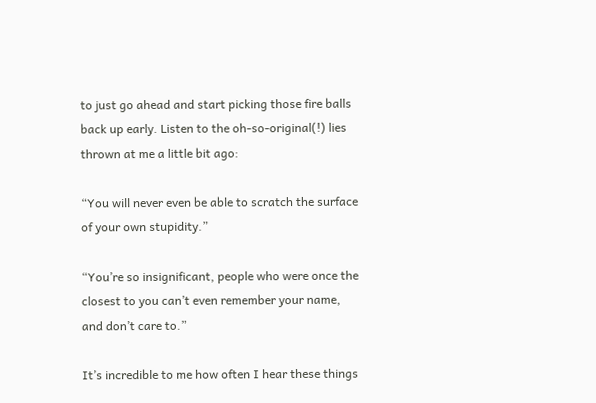to just go ahead and start picking those fire balls back up early. Listen to the oh-so-original(!) lies thrown at me a little bit ago:

“You will never even be able to scratch the surface of your own stupidity.”

“You’re so insignificant, people who were once the closest to you can’t even remember your name, and don’t care to.”

It’s incredible to me how often I hear these things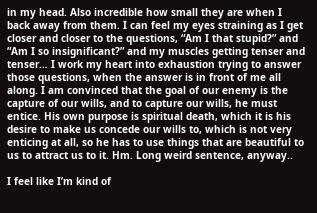in my head. Also incredible how small they are when I back away from them. I can feel my eyes straining as I get closer and closer to the questions, “Am I that stupid?” and “Am I so insignificant?” and my muscles getting tenser and tenser… I work my heart into exhaustion trying to answer those questions, when the answer is in front of me all along. I am convinced that the goal of our enemy is the capture of our wills, and to capture our wills, he must entice. His own purpose is spiritual death, which it is his desire to make us concede our wills to, which is not very enticing at all, so he has to use things that are beautiful to us to attract us to it. Hm. Long weird sentence, anyway..

I feel like I’m kind of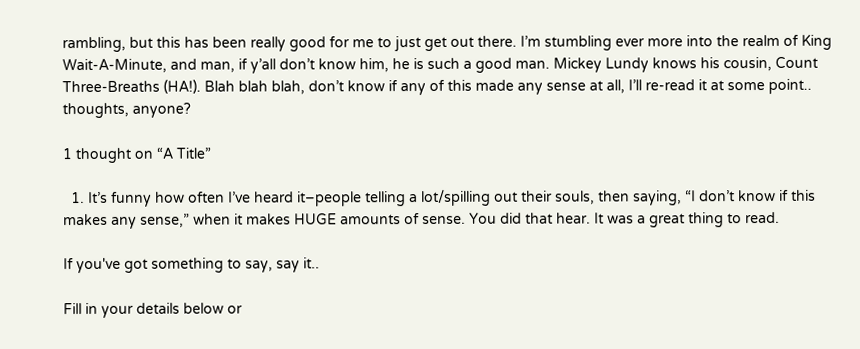rambling, but this has been really good for me to just get out there. I’m stumbling ever more into the realm of King Wait-A-Minute, and man, if y’all don’t know him, he is such a good man. Mickey Lundy knows his cousin, Count Three-Breaths (HA!). Blah blah blah, don’t know if any of this made any sense at all, I’ll re-read it at some point.. thoughts, anyone?

1 thought on “A Title”

  1. It’s funny how often I’ve heard it–people telling a lot/spilling out their souls, then saying, “I don’t know if this makes any sense,” when it makes HUGE amounts of sense. You did that hear. It was a great thing to read.

If you've got something to say, say it..

Fill in your details below or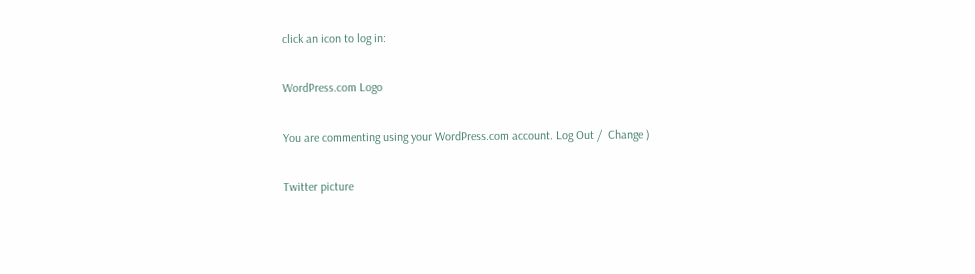click an icon to log in:

WordPress.com Logo

You are commenting using your WordPress.com account. Log Out /  Change )

Twitter picture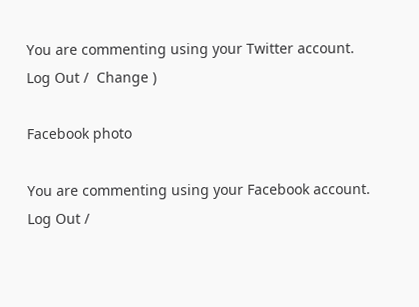You are commenting using your Twitter account. Log Out /  Change )

Facebook photo

You are commenting using your Facebook account. Log Out /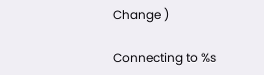Change )

Connecting to %s